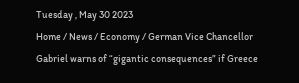Tuesday , May 30 2023
Home / News / Economy / German Vice Chancellor Gabriel warns of “gigantic consequences” if Greece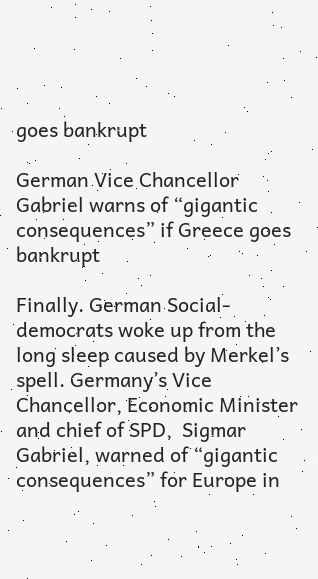goes bankrupt

German Vice Chancellor Gabriel warns of “gigantic consequences” if Greece goes bankrupt

Finally. German Social-democrats woke up from the long sleep caused by Merkel’s spell. Germany’s Vice Chancellor, Economic Minister and chief of SPD,  Sigmar Gabriel, warned of “gigantic consequences” for Europe in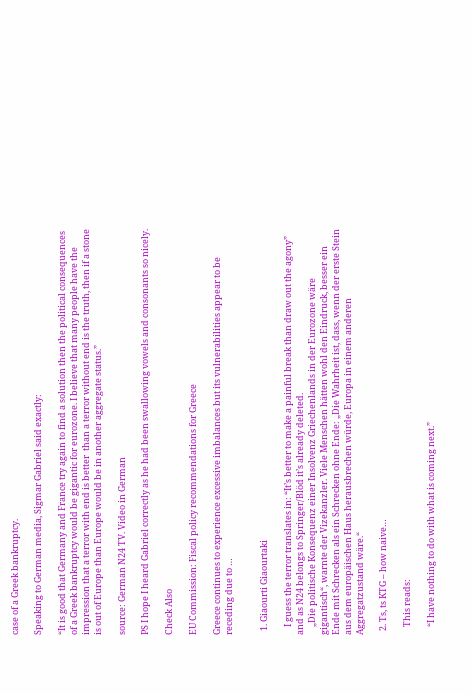case of a Greek bankruptcy.

Speaking to German media, Sigmar Gabriel said exactly:

“It is good that Germany and France try again to find a solution then the political consequences of a Greek bankruptcy would be gigantic for eurozone. I believe that many people have the impression that a terror with end is better  than a terror without end is the truth, then if a stone is out of Europe than Europe would be in another aggregate status.”

source: German N24 TV. Video in German

PS I hope I heard Gabriel correctly as he had been swallowing vowels and consonants so nicely.

Check Also

EU Commission: Fiscal policy recommendations for Greece

Greece continues to experience excessive imbalances but its vulnerabilities appear to be receding due to …


  1. Giaourti Giaourtaki

    I guess the terror translates in: “It’s better to make a painful break than draw out the agony” and as N24 belongs to Springer/Blöd it’s already deleted.
    „Die politische Konsequenz einer Insolvenz Griechenlands in der Eurozone wäre gigantisch“, warnte der Vizekanzler. Viele Menschen hätten wohl den Eindruck, besser ein Ende mit Schrecken als ein Schrecken ohne Ende: „Die Wahrheit ist, dass, wenn der erste Stein aus dem europäischen Haus herausbrechen würde, Europa in einem anderen Aggregatzustand wäre.“

  2. Ts, ts KTG – how naive…

    This reads:

    “I have nothing to do with what is coming next.”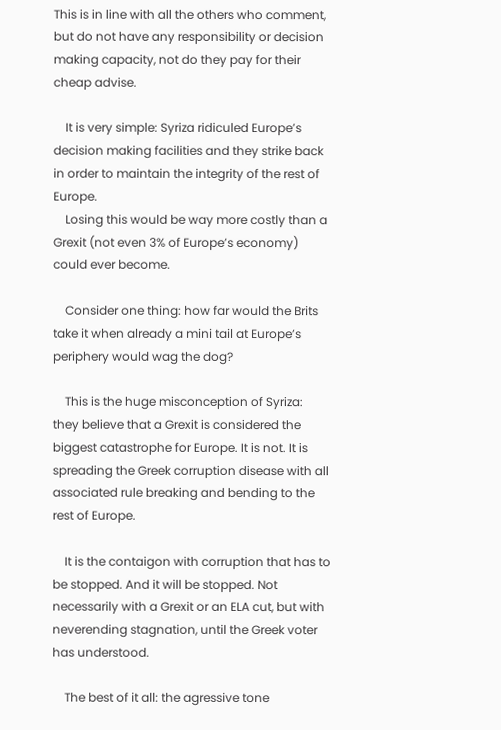This is in line with all the others who comment, but do not have any responsibility or decision making capacity, not do they pay for their cheap advise.

    It is very simple: Syriza ridiculed Europe’s decision making facilities and they strike back in order to maintain the integrity of the rest of Europe.
    Losing this would be way more costly than a Grexit (not even 3% of Europe’s economy) could ever become.

    Consider one thing: how far would the Brits take it when already a mini tail at Europe’s periphery would wag the dog?

    This is the huge misconception of Syriza: they believe that a Grexit is considered the biggest catastrophe for Europe. It is not. It is spreading the Greek corruption disease with all associated rule breaking and bending to the rest of Europe.

    It is the contaigon with corruption that has to be stopped. And it will be stopped. Not necessarily with a Grexit or an ELA cut, but with neverending stagnation, until the Greek voter has understood.

    The best of it all: the agressive tone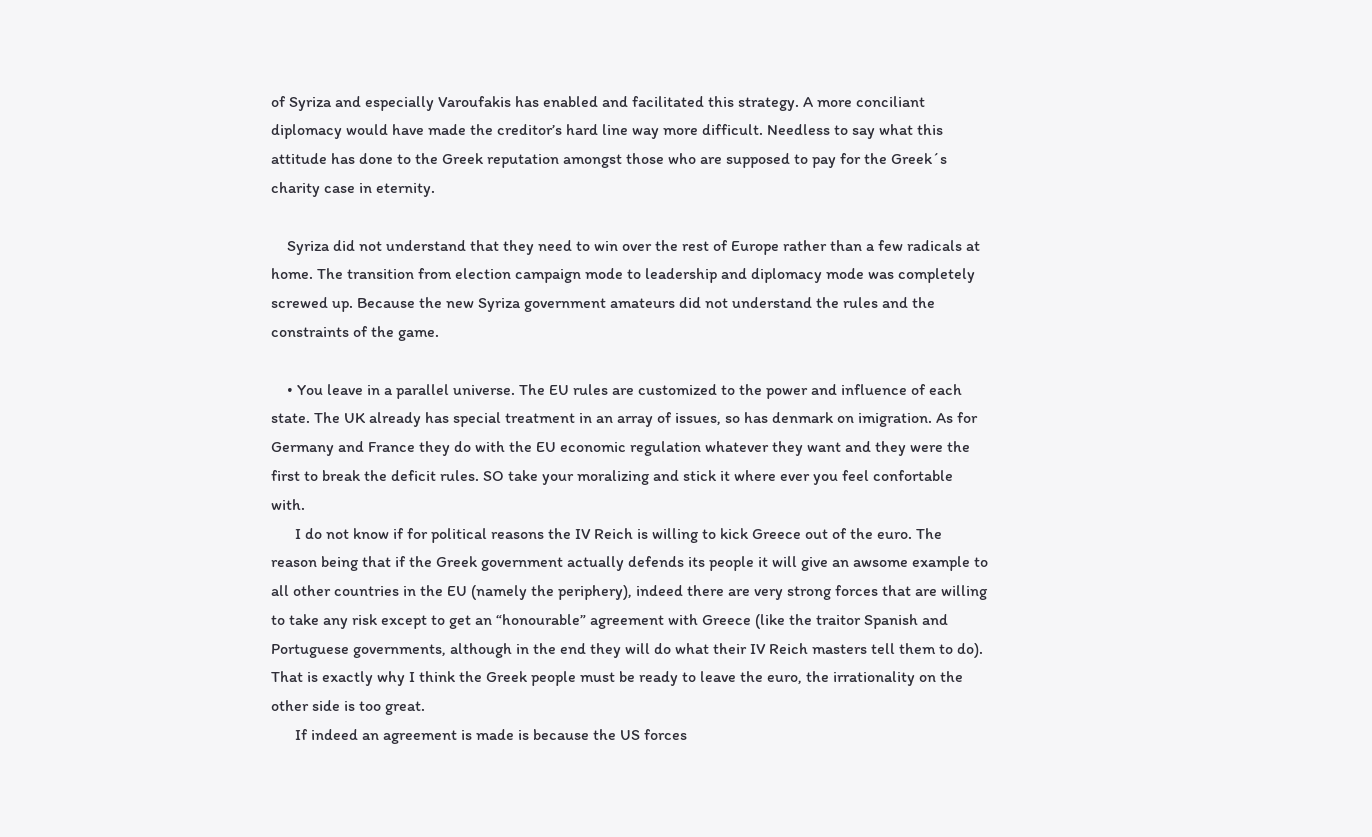of Syriza and especially Varoufakis has enabled and facilitated this strategy. A more conciliant diplomacy would have made the creditor’s hard line way more difficult. Needless to say what this attitude has done to the Greek reputation amongst those who are supposed to pay for the Greek´s charity case in eternity.

    Syriza did not understand that they need to win over the rest of Europe rather than a few radicals at home. The transition from election campaign mode to leadership and diplomacy mode was completely screwed up. Because the new Syriza government amateurs did not understand the rules and the constraints of the game.

    • You leave in a parallel universe. The EU rules are customized to the power and influence of each state. The UK already has special treatment in an array of issues, so has denmark on imigration. As for Germany and France they do with the EU economic regulation whatever they want and they were the first to break the deficit rules. SO take your moralizing and stick it where ever you feel confortable with.
      I do not know if for political reasons the IV Reich is willing to kick Greece out of the euro. The reason being that if the Greek government actually defends its people it will give an awsome example to all other countries in the EU (namely the periphery), indeed there are very strong forces that are willing to take any risk except to get an “honourable” agreement with Greece (like the traitor Spanish and Portuguese governments, although in the end they will do what their IV Reich masters tell them to do). That is exactly why I think the Greek people must be ready to leave the euro, the irrationality on the other side is too great.
      If indeed an agreement is made is because the US forces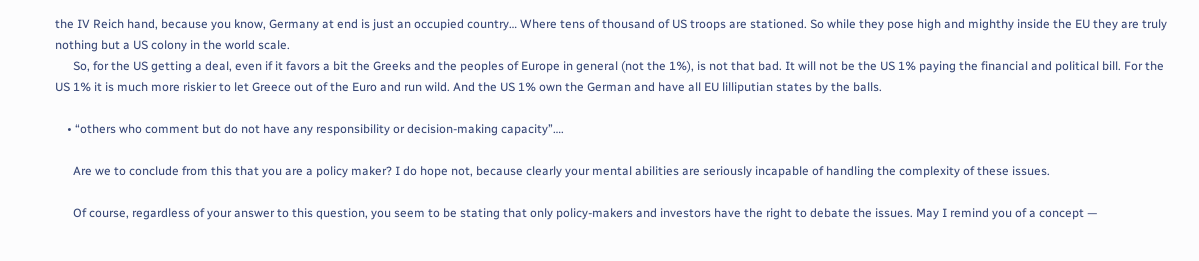the IV Reich hand, because you know, Germany at end is just an occupied country… Where tens of thousand of US troops are stationed. So while they pose high and mighthy inside the EU they are truly nothing but a US colony in the world scale.
      So, for the US getting a deal, even if it favors a bit the Greeks and the peoples of Europe in general (not the 1%), is not that bad. It will not be the US 1% paying the financial and political bill. For the US 1% it is much more riskier to let Greece out of the Euro and run wild. And the US 1% own the German and have all EU lilliputian states by the balls.

    • “others who comment but do not have any responsibility or decision-making capacity”….

      Are we to conclude from this that you are a policy maker? I do hope not, because clearly your mental abilities are seriously incapable of handling the complexity of these issues.

      Of course, regardless of your answer to this question, you seem to be stating that only policy-makers and investors have the right to debate the issues. May I remind you of a concept —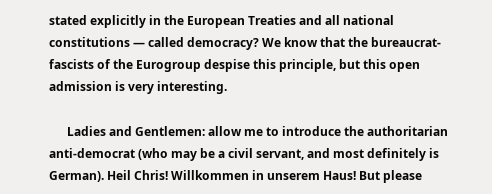stated explicitly in the European Treaties and all national constitutions — called democracy? We know that the bureaucrat-fascists of the Eurogroup despise this principle, but this open admission is very interesting.

      Ladies and Gentlemen: allow me to introduce the authoritarian anti-democrat (who may be a civil servant, and most definitely is German). Heil Chris! Willkommen in unserem Haus! But please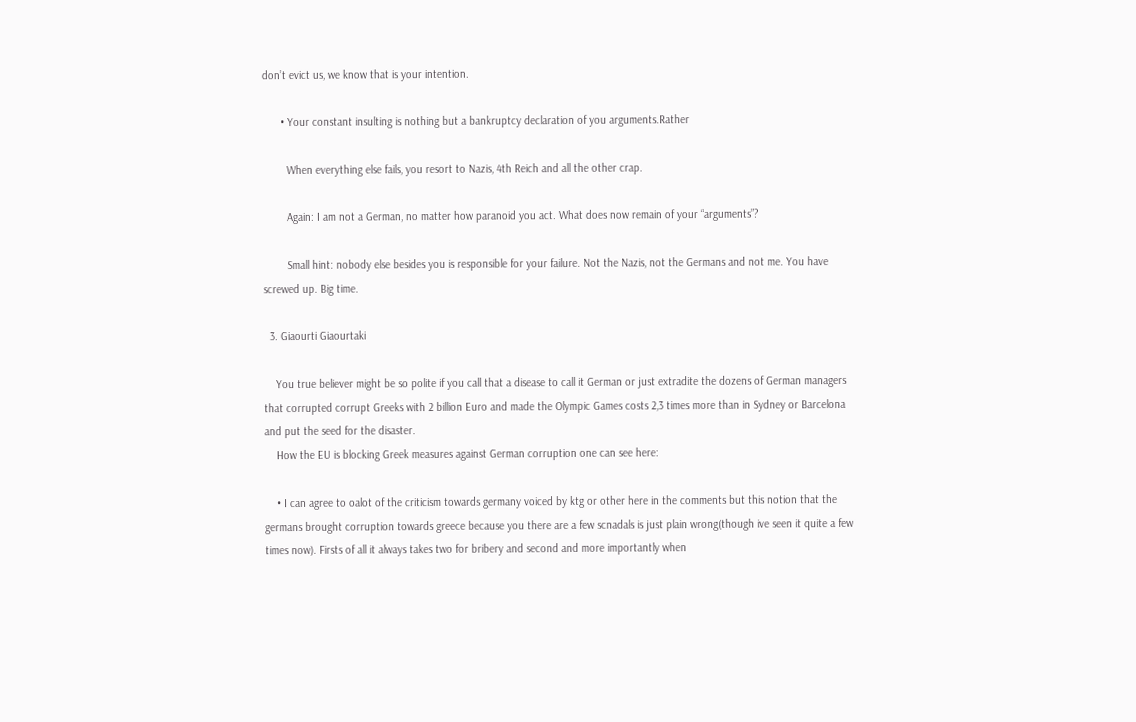don’t evict us, we know that is your intention.

      • Your constant insulting is nothing but a bankruptcy declaration of you arguments.Rather

        When everything else fails, you resort to Nazis, 4th Reich and all the other crap.

        Again: I am not a German, no matter how paranoid you act. What does now remain of your “arguments”?

        Small hint: nobody else besides you is responsible for your failure. Not the Nazis, not the Germans and not me. You have screwed up. Big time.

  3. Giaourti Giaourtaki

    You true believer might be so polite if you call that a disease to call it German or just extradite the dozens of German managers that corrupted corrupt Greeks with 2 billion Euro and made the Olympic Games costs 2,3 times more than in Sydney or Barcelona and put the seed for the disaster.
    How the EU is blocking Greek measures against German corruption one can see here:

    • I can agree to oalot of the criticism towards germany voiced by ktg or other here in the comments but this notion that the germans brought corruption towards greece because you there are a few scnadals is just plain wrong(though ive seen it quite a few times now). Firsts of all it always takes two for bribery and second and more importantly when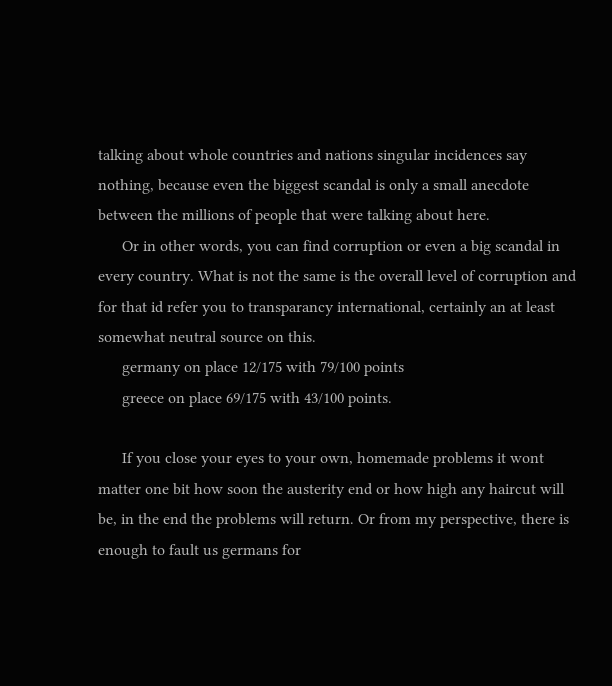talking about whole countries and nations singular incidences say nothing, because even the biggest scandal is only a small anecdote between the millions of people that were talking about here.
      Or in other words, you can find corruption or even a big scandal in every country. What is not the same is the overall level of corruption and for that id refer you to transparancy international, certainly an at least somewhat neutral source on this.
      germany on place 12/175 with 79/100 points
      greece on place 69/175 with 43/100 points.

      If you close your eyes to your own, homemade problems it wont matter one bit how soon the austerity end or how high any haircut will be, in the end the problems will return. Or from my perspective, there is enough to fault us germans for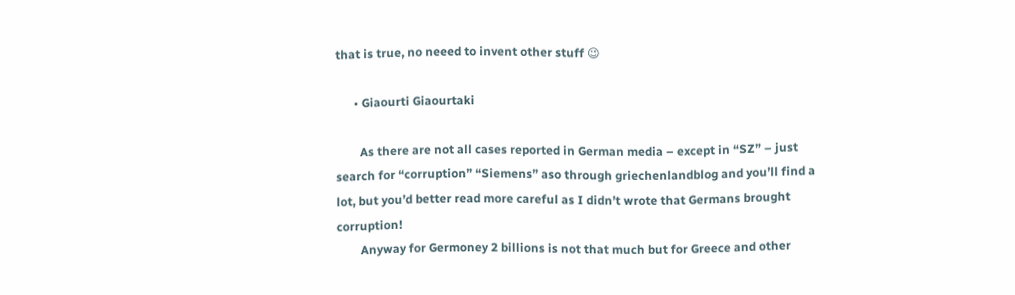that is true, no neeed to invent other stuff 😉

      • Giaourti Giaourtaki

        As there are not all cases reported in German media – except in “SZ” – just search for “corruption” “Siemens” aso through griechenlandblog and you’ll find a lot, but you’d better read more careful as I didn’t wrote that Germans brought corruption!
        Anyway for Germoney 2 billions is not that much but for Greece and other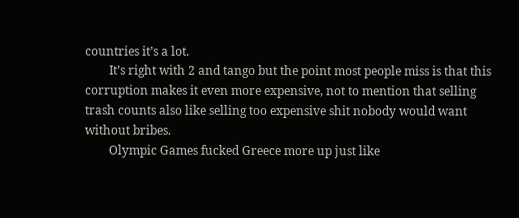countries it’s a lot.
        It’s right with 2 and tango but the point most people miss is that this corruption makes it even more expensive, not to mention that selling trash counts also like selling too expensive shit nobody would want without bribes.
        Olympic Games fucked Greece more up just like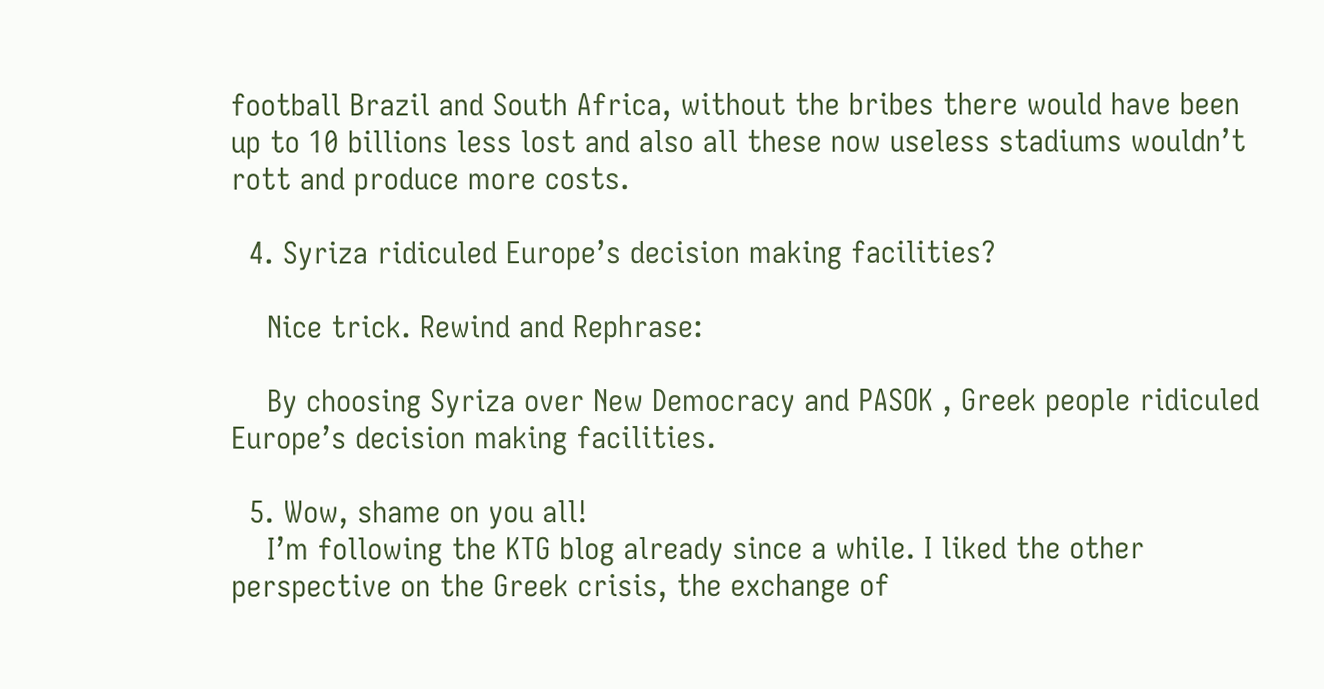football Brazil and South Africa, without the bribes there would have been up to 10 billions less lost and also all these now useless stadiums wouldn’t rott and produce more costs.

  4. Syriza ridiculed Europe’s decision making facilities?

    Nice trick. Rewind and Rephrase:

    By choosing Syriza over New Democracy and PASOK , Greek people ridiculed Europe’s decision making facilities.

  5. Wow, shame on you all!
    I’m following the KTG blog already since a while. I liked the other perspective on the Greek crisis, the exchange of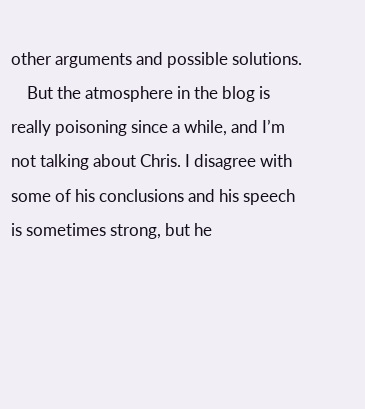other arguments and possible solutions.
    But the atmosphere in the blog is really poisoning since a while, and I’m not talking about Chris. I disagree with some of his conclusions and his speech is sometimes strong, but he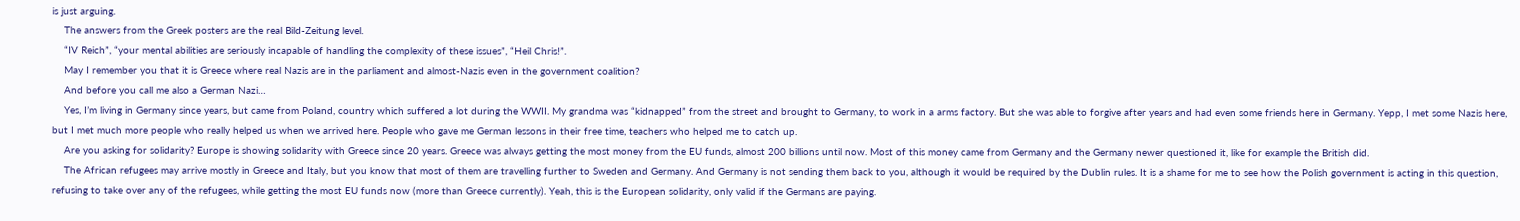is just arguing.
    The answers from the Greek posters are the real Bild-Zeitung level.
    “IV Reich”, “your mental abilities are seriously incapable of handling the complexity of these issues”, “Heil Chris!”.
    May I remember you that it is Greece where real Nazis are in the parliament and almost-Nazis even in the government coalition?
    And before you call me also a German Nazi…
    Yes, I’m living in Germany since years, but came from Poland, country which suffered a lot during the WWII. My grandma was “kidnapped” from the street and brought to Germany, to work in a arms factory. But she was able to forgive after years and had even some friends here in Germany. Yepp, I met some Nazis here, but I met much more people who really helped us when we arrived here. People who gave me German lessons in their free time, teachers who helped me to catch up.
    Are you asking for solidarity? Europe is showing solidarity with Greece since 20 years. Greece was always getting the most money from the EU funds, almost 200 billions until now. Most of this money came from Germany and the Germany newer questioned it, like for example the British did.
    The African refugees may arrive mostly in Greece and Italy, but you know that most of them are travelling further to Sweden and Germany. And Germany is not sending them back to you, although it would be required by the Dublin rules. It is a shame for me to see how the Polish government is acting in this question, refusing to take over any of the refugees, while getting the most EU funds now (more than Greece currently). Yeah, this is the European solidarity, only valid if the Germans are paying.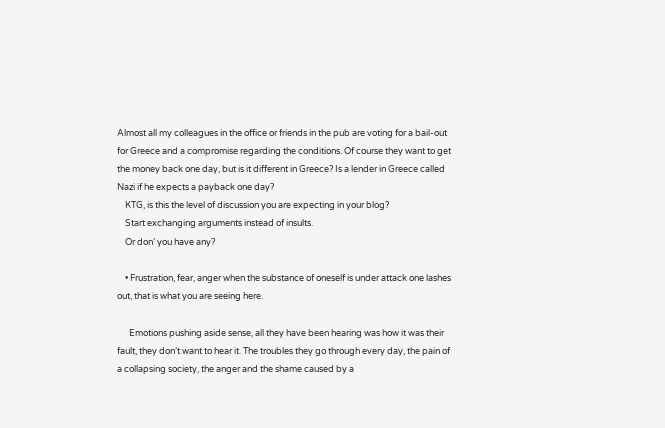Almost all my colleagues in the office or friends in the pub are voting for a bail-out for Greece and a compromise regarding the conditions. Of course they want to get the money back one day, but is it different in Greece? Is a lender in Greece called Nazi if he expects a payback one day?
    KTG, is this the level of discussion you are expecting in your blog?
    Start exchanging arguments instead of insults.
    Or don’ you have any?

    • Frustration, fear, anger when the substance of oneself is under attack one lashes out, that is what you are seeing here.

      Emotions pushing aside sense, all they have been hearing was how it was their fault, they don’t want to hear it. The troubles they go through every day, the pain of a collapsing society, the anger and the shame caused by a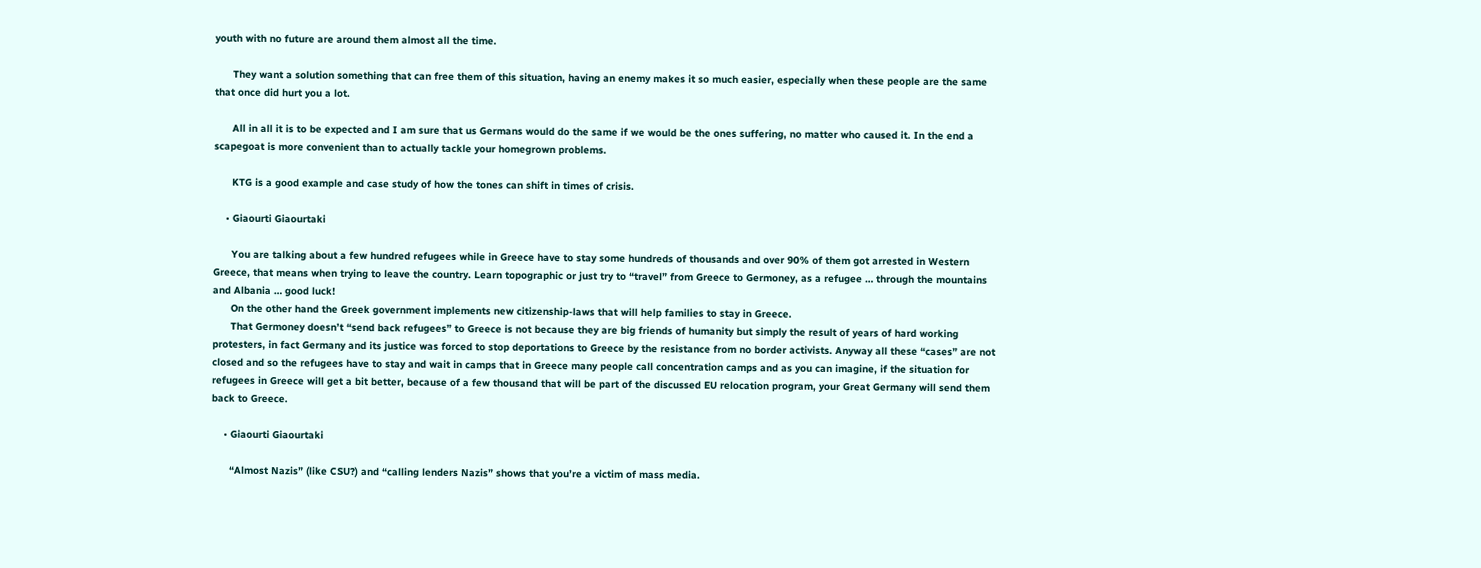youth with no future are around them almost all the time.

      They want a solution something that can free them of this situation, having an enemy makes it so much easier, especially when these people are the same that once did hurt you a lot.

      All in all it is to be expected and I am sure that us Germans would do the same if we would be the ones suffering, no matter who caused it. In the end a scapegoat is more convenient than to actually tackle your homegrown problems.

      KTG is a good example and case study of how the tones can shift in times of crisis.

    • Giaourti Giaourtaki

      You are talking about a few hundred refugees while in Greece have to stay some hundreds of thousands and over 90% of them got arrested in Western Greece, that means when trying to leave the country. Learn topographic or just try to “travel” from Greece to Germoney, as a refugee … through the mountains and Albania … good luck!
      On the other hand the Greek government implements new citizenship-laws that will help families to stay in Greece.
      That Germoney doesn’t “send back refugees” to Greece is not because they are big friends of humanity but simply the result of years of hard working protesters, in fact Germany and its justice was forced to stop deportations to Greece by the resistance from no border activists. Anyway all these “cases” are not closed and so the refugees have to stay and wait in camps that in Greece many people call concentration camps and as you can imagine, if the situation for refugees in Greece will get a bit better, because of a few thousand that will be part of the discussed EU relocation program, your Great Germany will send them back to Greece.

    • Giaourti Giaourtaki

      “Almost Nazis” (like CSU?) and “calling lenders Nazis” shows that you’re a victim of mass media.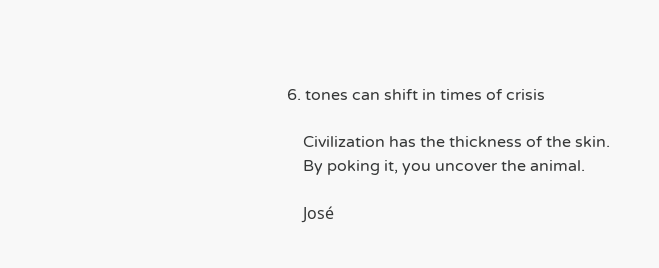6. tones can shift in times of crisis

    Civilization has the thickness of the skin.
    By poking it, you uncover the animal.

    José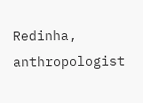Redinha, anthropologist